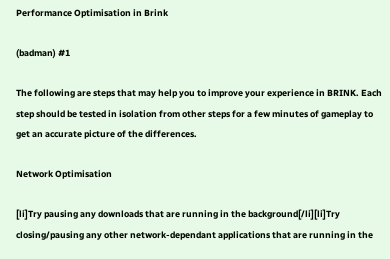Performance Optimisation in Brink

(badman) #1

The following are steps that may help you to improve your experience in BRINK. Each step should be tested in isolation from other steps for a few minutes of gameplay to get an accurate picture of the differences.

Network Optimisation

[li]Try pausing any downloads that are running in the background[/li][li]Try closing/pausing any other network-dependant applications that are running in the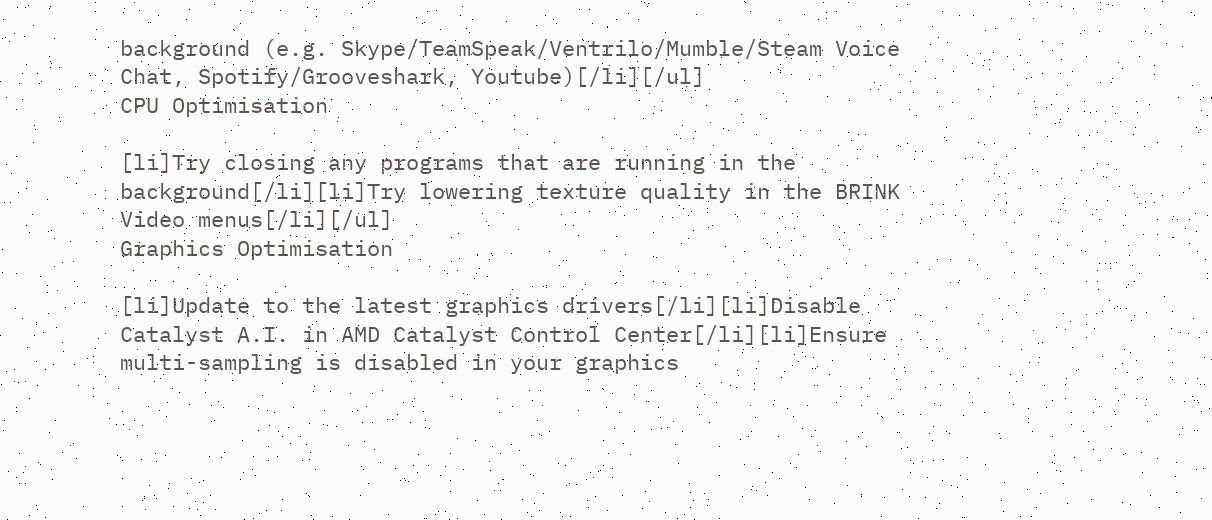background (e.g. Skype/TeamSpeak/Ventrilo/Mumble/Steam Voice Chat, Spotify/Grooveshark, Youtube)[/li][/ul]
CPU Optimisation

[li]Try closing any programs that are running in the background[/li][li]Try lowering texture quality in the BRINK Video menus[/li][/ul]
Graphics Optimisation

[li]Update to the latest graphics drivers[/li][li]Disable Catalyst A.I. in AMD Catalyst Control Center[/li][li]Ensure multi-sampling is disabled in your graphics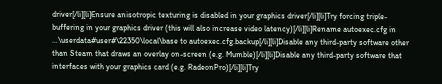driver[/li][li]Ensure anisotropic texturing is disabled in your graphics driver[/li][li]Try forcing triple-buffering in your graphics driver (this will also increase video latency)[/li][li]Rename autoexec.cfg in …\userdata#user#\22350\local\base to autoexec.cfg.backup[/li][li]Disable any third-party software other than Steam that draws an overlay on-screen (e.g. Mumble)[/li][li]Disable any third-party software that interfaces with your graphics card (e.g. RadeonPro)[/li][li]Try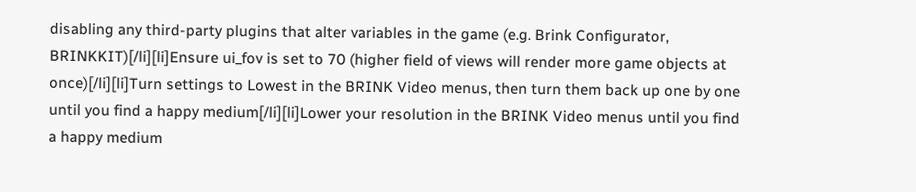disabling any third-party plugins that alter variables in the game (e.g. Brink Configurator, BRINKKIT)[/li][li]Ensure ui_fov is set to 70 (higher field of views will render more game objects at once)[/li][li]Turn settings to Lowest in the BRINK Video menus, then turn them back up one by one until you find a happy medium[/li][li]Lower your resolution in the BRINK Video menus until you find a happy medium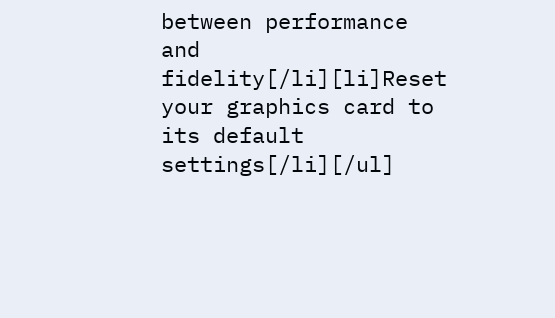between performance and fidelity[/li][li]Reset your graphics card to its default settings[/li][/ul]